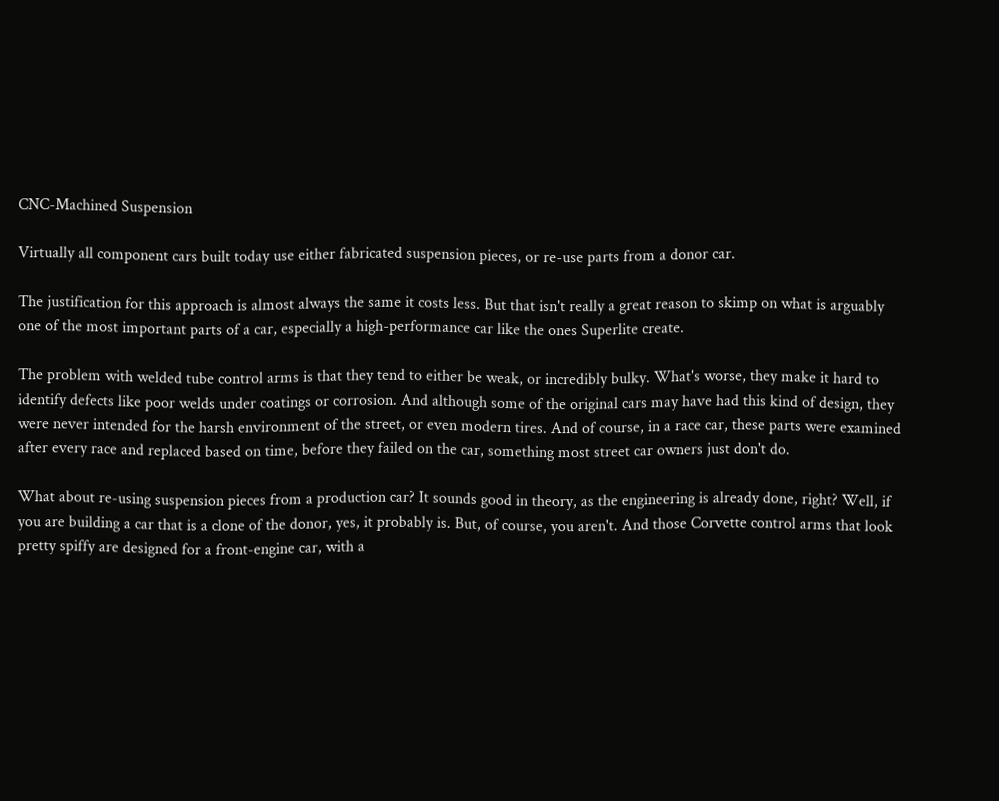CNC-Machined Suspension

Virtually all component cars built today use either fabricated suspension pieces, or re-use parts from a donor car.

The justification for this approach is almost always the same it costs less. But that isn't really a great reason to skimp on what is arguably one of the most important parts of a car, especially a high-performance car like the ones Superlite create.

The problem with welded tube control arms is that they tend to either be weak, or incredibly bulky. What's worse, they make it hard to identify defects like poor welds under coatings or corrosion. And although some of the original cars may have had this kind of design, they were never intended for the harsh environment of the street, or even modern tires. And of course, in a race car, these parts were examined after every race and replaced based on time, before they failed on the car, something most street car owners just don't do.

What about re-using suspension pieces from a production car? It sounds good in theory, as the engineering is already done, right? Well, if you are building a car that is a clone of the donor, yes, it probably is. But, of course, you aren't. And those Corvette control arms that look pretty spiffy are designed for a front-engine car, with a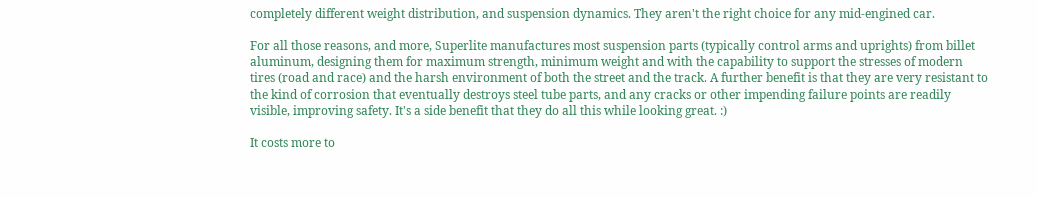completely different weight distribution, and suspension dynamics. They aren't the right choice for any mid-engined car.

For all those reasons, and more, Superlite manufactures most suspension parts (typically control arms and uprights) from billet aluminum, designing them for maximum strength, minimum weight and with the capability to support the stresses of modern tires (road and race) and the harsh environment of both the street and the track. A further benefit is that they are very resistant to the kind of corrosion that eventually destroys steel tube parts, and any cracks or other impending failure points are readily visible, improving safety. It's a side benefit that they do all this while looking great. :)

It costs more to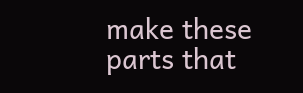make these parts that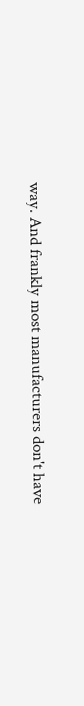way. And frankly most manufacturers don't have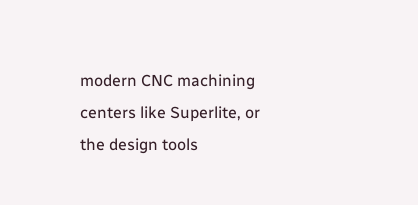modern CNC machining centers like Superlite, or the design tools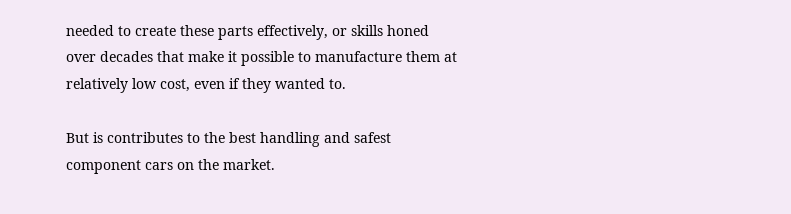needed to create these parts effectively, or skills honed over decades that make it possible to manufacture them at relatively low cost, even if they wanted to.

But is contributes to the best handling and safest component cars on the market.